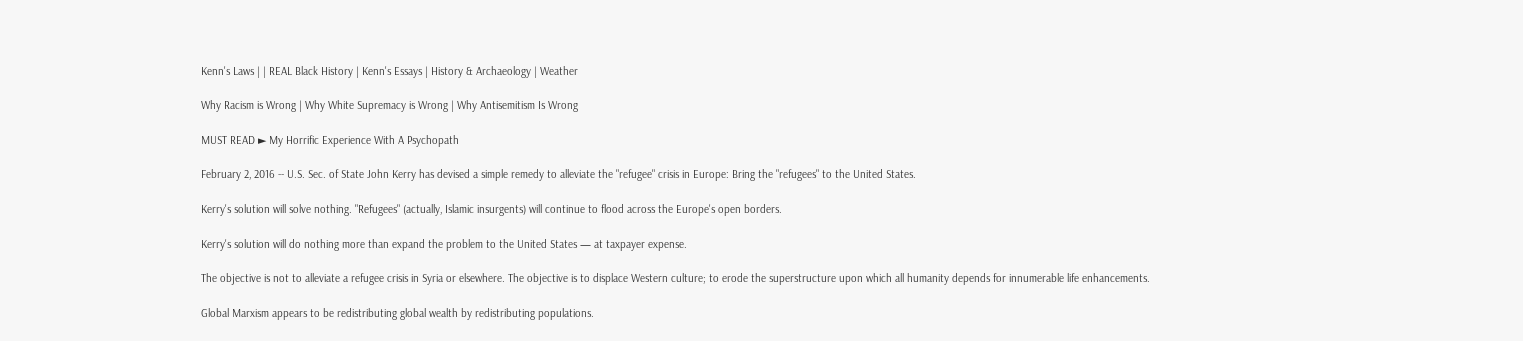Kenn's Laws | | REAL Black History | Kenn's Essays | History & Archaeology | Weather

Why Racism is Wrong | Why White Supremacy is Wrong | Why Antisemitism Is Wrong

MUST READ ► My Horrific Experience With A Psychopath

February 2, 2016 -- U.S. Sec. of State John Kerry has devised a simple remedy to alleviate the "refugee" crisis in Europe: Bring the "refugees" to the United States.

Kerry's solution will solve nothing. "Refugees" (actually, Islamic insurgents) will continue to flood across the Europe's open borders.

Kerry's solution will do nothing more than expand the problem to the United States — at taxpayer expense.

The objective is not to alleviate a refugee crisis in Syria or elsewhere. The objective is to displace Western culture; to erode the superstructure upon which all humanity depends for innumerable life enhancements.

Global Marxism appears to be redistributing global wealth by redistributing populations.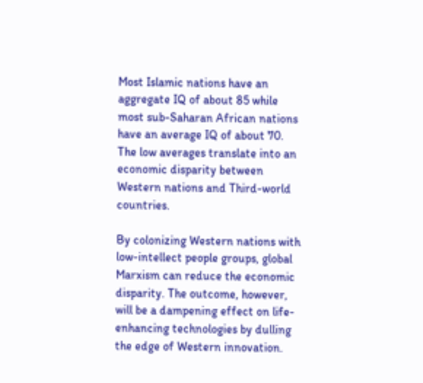Most Islamic nations have an aggregate IQ of about 85 while most sub-Saharan African nations have an average IQ of about 70. The low averages translate into an economic disparity between Western nations and Third-world countries.

By colonizing Western nations with low-intellect people groups, global Marxism can reduce the economic disparity. The outcome, however, will be a dampening effect on life-enhancing technologies by dulling the edge of Western innovation.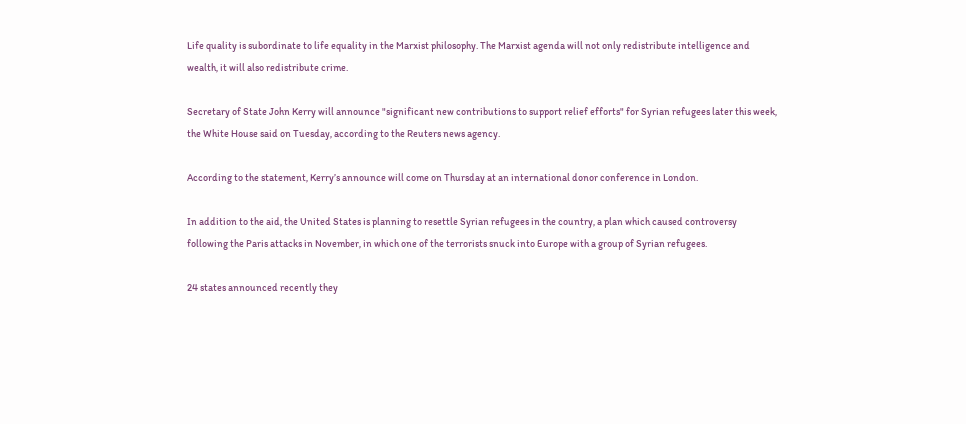Life quality is subordinate to life equality in the Marxist philosophy. The Marxist agenda will not only redistribute intelligence and wealth, it will also redistribute crime.

Secretary of State John Kerry will announce "significant new contributions to support relief efforts" for Syrian refugees later this week, the White House said on Tuesday, according to the Reuters news agency.

According to the statement, Kerry’s announce will come on Thursday at an international donor conference in London.

In addition to the aid, the United States is planning to resettle Syrian refugees in the country, a plan which caused controversy following the Paris attacks in November, in which one of the terrorists snuck into Europe with a group of Syrian refugees.

24 states announced recently they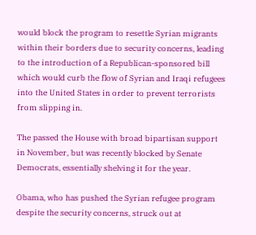would block the program to resettle Syrian migrants within their borders due to security concerns, leading to the introduction of a Republican-sponsored bill which would curb the flow of Syrian and Iraqi refugees into the United States in order to prevent terrorists from slipping in.

The passed the House with broad bipartisan support in November, but was recently blocked by Senate Democrats, essentially shelving it for the year.

Obama, who has pushed the Syrian refugee program despite the security concerns, struck out at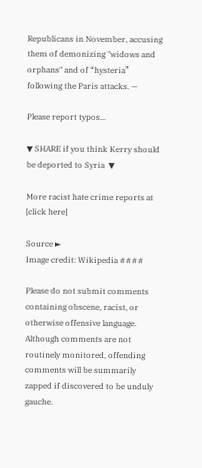Republicans in November, accusing them of demonizing "widows and orphans" and of “hysteria” following the Paris attacks. —

Please report typos...

▼ SHARE if you think Kerry should be deported to Syria  ▼

More racist hate crime reports at [click here]

Source ►
Image credit: Wikipedia ####

Please do not submit comments containing obscene, racist, or otherwise offensive language. Although comments are not routinely monitored, offending comments will be summarily zapped if discovered to be unduly gauche.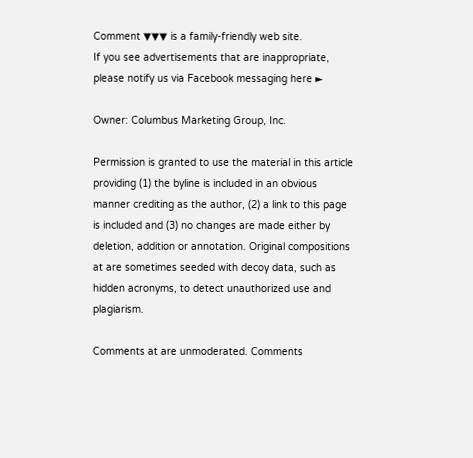Comment ▼▼▼ is a family-friendly web site.
If you see advertisements that are inappropriate, please notify us via Facebook messaging here ►

Owner: Columbus Marketing Group, Inc.

Permission is granted to use the material in this article providing (1) the byline is included in an obvious manner crediting as the author, (2) a link to this page is included and (3) no changes are made either by deletion, addition or annotation. Original compositions at are sometimes seeded with decoy data, such as hidden acronyms, to detect unauthorized use and plagiarism.

Comments at are unmoderated. Comments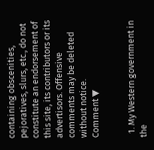containing obscenities, pejoratives, slurs, etc., do not constitute an endorsement of this site, its contributors or its advertisors. Offensive comments may be deleted without notice.
Comment ▼


  1. My Western government in the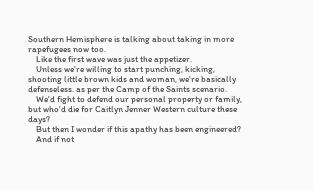Southern Hemisphere is talking about taking in more rapefugees now too.
    Like the first wave was just the appetizer.
    Unless we're willing to start punching, kicking, shooting little brown kids and woman, we're basically defenseless. as per the Camp of the Saints scenario.
    We'd fight to defend our personal property or family, but who'd die for Caitlyn Jenner Western culture these days?
    But then I wonder if this apathy has been engineered?
    And if not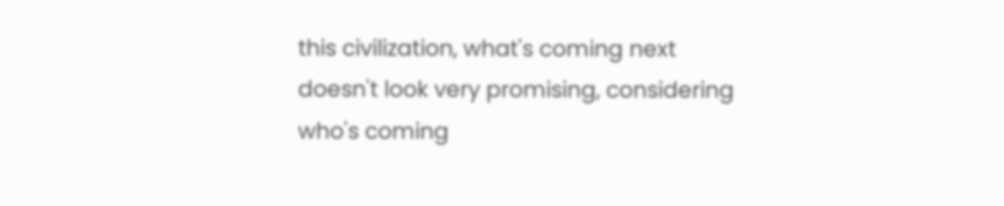this civilization, what's coming next doesn't look very promising, considering who's coming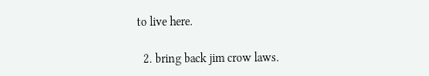to live here.

  2. bring back jim crow laws.